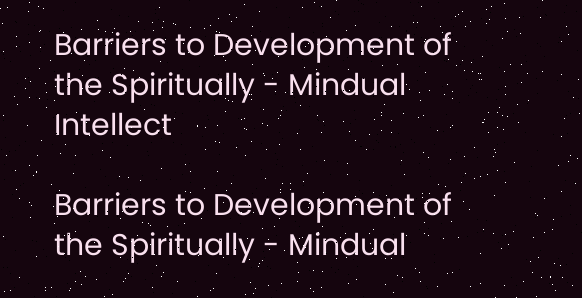Barriers to Development of the Spiritually - Mindual Intellect

Barriers to Development of the Spiritually - Mindual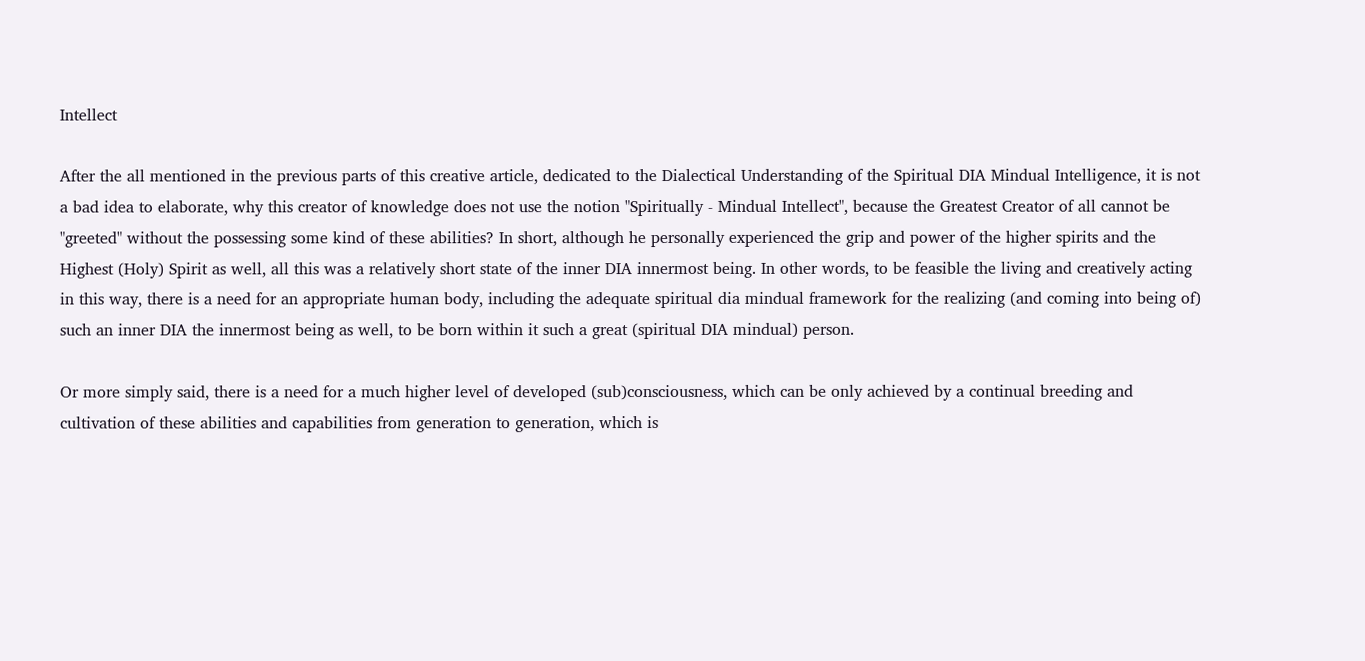Intellect

After the all mentioned in the previous parts of this creative article, dedicated to the Dialectical Understanding of the Spiritual DIA Mindual Intelligence, it is not a bad idea to elaborate, why this creator of knowledge does not use the notion "Spiritually - Mindual Intellect", because the Greatest Creator of all cannot be "greeted" without the possessing some kind of these abilities? In short, although he personally experienced the grip and power of the higher spirits and the Highest (Holy) Spirit as well, all this was a relatively short state of the inner DIA innermost being. In other words, to be feasible the living and creatively acting in this way, there is a need for an appropriate human body, including the adequate spiritual dia mindual framework for the realizing (and coming into being of) such an inner DIA the innermost being as well, to be born within it such a great (spiritual DIA mindual) person.

Or more simply said, there is a need for a much higher level of developed (sub)consciousness, which can be only achieved by a continual breeding and cultivation of these abilities and capabilities from generation to generation, which is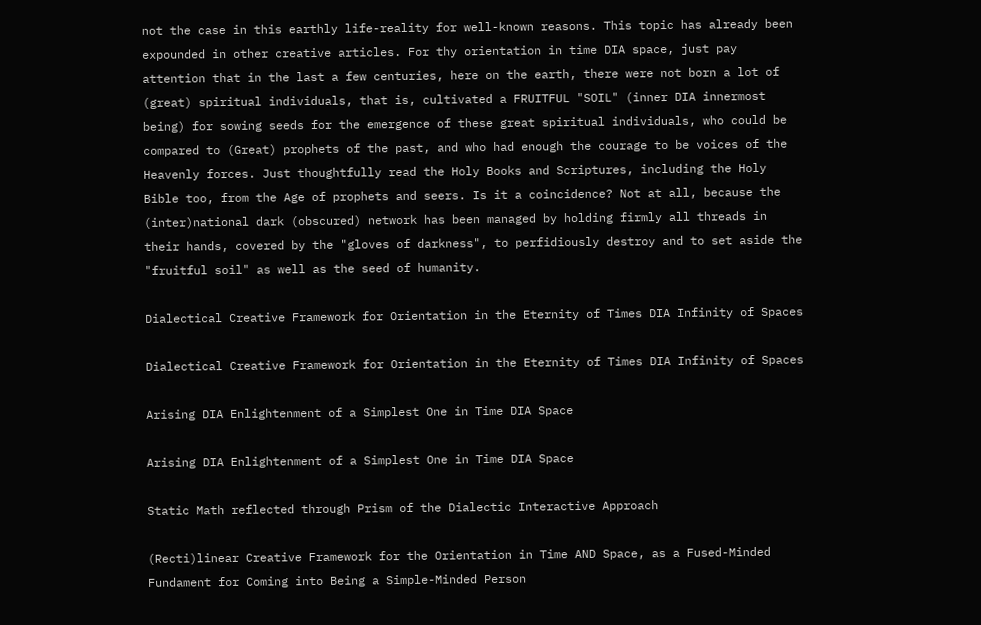not the case in this earthly life-reality for well-known reasons. This topic has already been expounded in other creative articles. For thy orientation in time DIA space, just pay attention that in the last a few centuries, here on the earth, there were not born a lot of (great) spiritual individuals, that is, cultivated a FRUITFUL "SOIL" (inner DIA innermost being) for sowing seeds for the emergence of these great spiritual individuals, who could be compared to (Great) prophets of the past, and who had enough the courage to be voices of the Heavenly forces. Just thoughtfully read the Holy Books and Scriptures, including the Holy Bible too, from the Age of prophets and seers. Is it a coincidence? Not at all, because the (inter)national dark (obscured) network has been managed by holding firmly all threads in their hands, covered by the "gloves of darkness", to perfidiously destroy and to set aside the "fruitful soil" as well as the seed of humanity.

Dialectical Creative Framework for Orientation in the Eternity of Times DIA Infinity of Spaces

Dialectical Creative Framework for Orientation in the Eternity of Times DIA Infinity of Spaces

Arising DIA Enlightenment of a Simplest One in Time DIA Space

Arising DIA Enlightenment of a Simplest One in Time DIA Space

Static Math reflected through Prism of the Dialectic Interactive Approach

(Recti)linear Creative Framework for the Orientation in Time AND Space, as a Fused-Minded Fundament for Coming into Being a Simple-Minded Person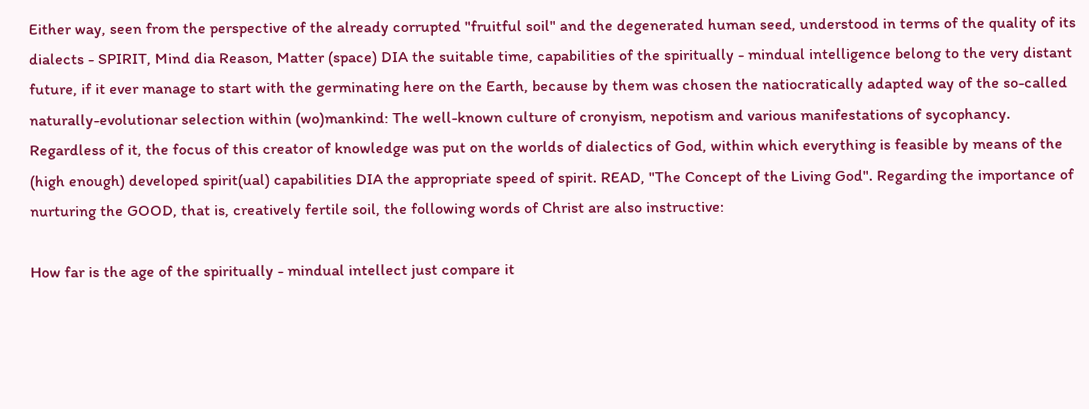Either way, seen from the perspective of the already corrupted "fruitful soil" and the degenerated human seed, understood in terms of the quality of its dialects - SPIRIT, Mind dia Reason, Matter (space) DIA the suitable time, capabilities of the spiritually - mindual intelligence belong to the very distant future, if it ever manage to start with the germinating here on the Earth, because by them was chosen the natiocratically adapted way of the so-called naturally-evolutionar selection within (wo)mankind: The well-known culture of cronyism, nepotism and various manifestations of sycophancy. Regardless of it, the focus of this creator of knowledge was put on the worlds of dialectics of God, within which everything is feasible by means of the (high enough) developed spirit(ual) capabilities DIA the appropriate speed of spirit. READ, "The Concept of the Living God". Regarding the importance of nurturing the GOOD, that is, creatively fertile soil, the following words of Christ are also instructive:

How far is the age of the spiritually - mindual intellect just compare it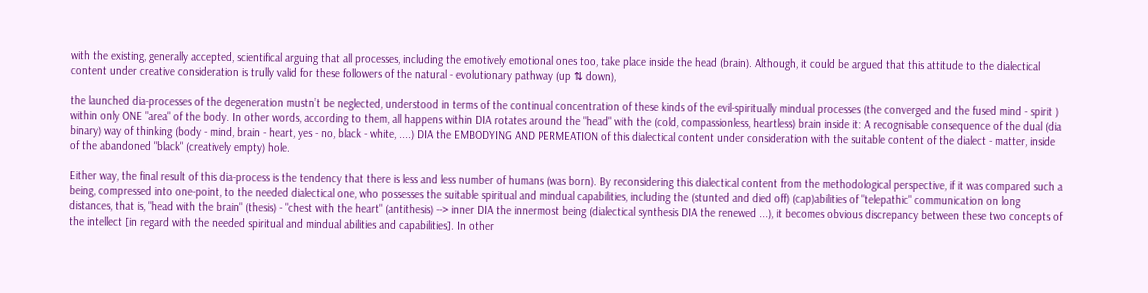with the existing, generally accepted, scientifical arguing that all processes, including the emotively emotional ones too, take place inside the head (brain). Although, it could be argued that this attitude to the dialectical content under creative consideration is trully valid for these followers of the natural - evolutionary pathway (up ⇅ down),

the launched dia-processes of the degeneration mustn’t be neglected, understood in terms of the continual concentration of these kinds of the evil-spiritually mindual processes (the converged and the fused mind - spirit ) within only ONE "area" of the body. In other words, according to them, all happens within DIA rotates around the "head" with the (cold, compassionless, heartless) brain inside it: A recognisable consequence of the dual (dia binary) way of thinking (body - mind, brain - heart, yes - no, black - white, ....) DIA the EMBODYING AND PERMEATION of this dialectical content under consideration with the suitable content of the dialect - matter, inside of the abandoned "black" (creatively empty) hole.

Either way, the final result of this dia-process is the tendency that there is less and less number of humans (was born). By reconsidering this dialectical content from the methodological perspective, if it was compared such a being, compressed into one-point, to the needed dialectical one, who possesses the suitable spiritual and mindual capabilities, including the (stunted and died off) (cap)abilities of "telepathic" communication on long distances, that is, "head with the brain" (thesis) - "chest with the heart" (antithesis) --> inner DIA the innermost being (dialectical synthesis DIA the renewed ...), it becomes obvious discrepancy between these two concepts of the intellect [in regard with the needed spiritual and mindual abilities and capabilities]. In other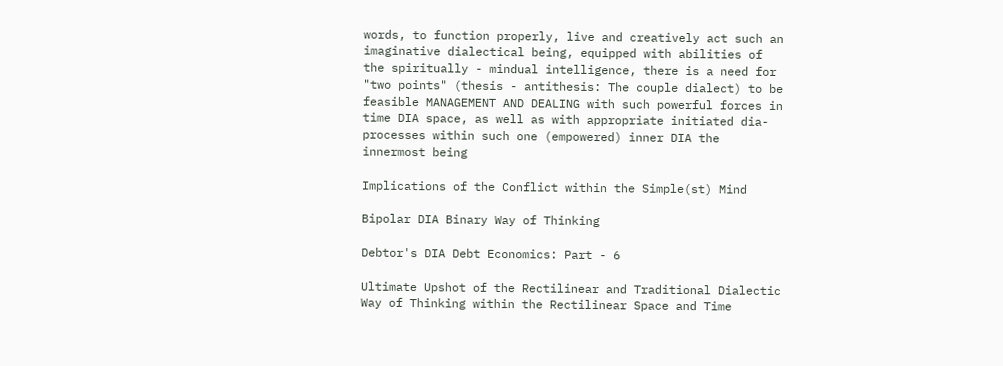words, to function properly, live and creatively act such an imaginative dialectical being, equipped with abilities of the spiritually - mindual intelligence, there is a need for "two points" (thesis - antithesis: The couple dialect) to be feasible MANAGEMENT AND DEALING with such powerful forces in time DIA space, as well as with appropriate initiated dia-processes within such one (empowered) inner DIA the innermost being

Implications of the Conflict within the Simple(st) Mind

Bipolar DIA Binary Way of Thinking

Debtor's DIA Debt Economics: Part - 6

Ultimate Upshot of the Rectilinear and Traditional Dialectic Way of Thinking within the Rectilinear Space and Time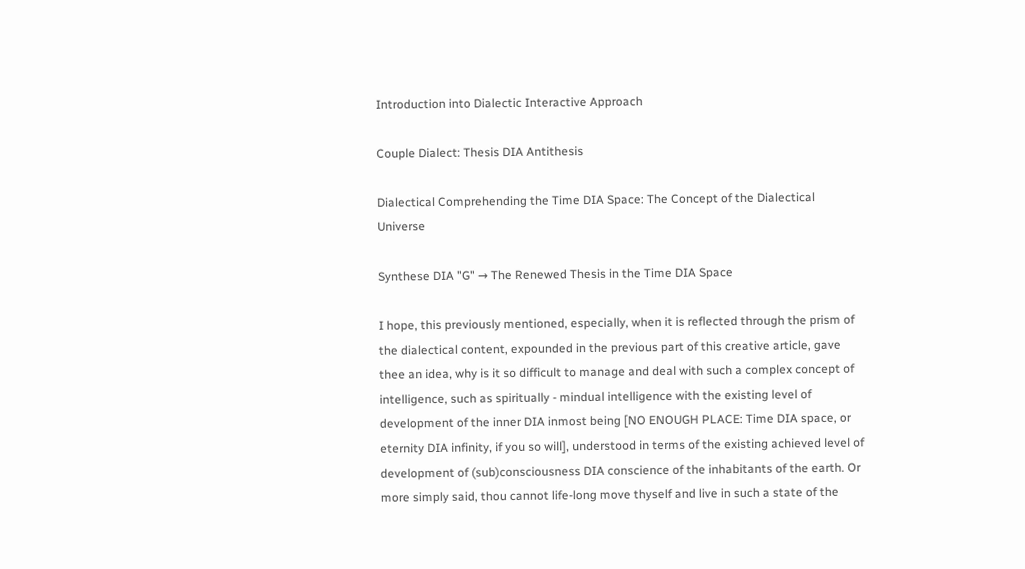Introduction into Dialectic Interactive Approach

Couple Dialect: Thesis DIA Antithesis

Dialectical Comprehending the Time DIA Space: The Concept of the Dialectical Universe

Synthese DIA "G" → The Renewed Thesis in the Time DIA Space

I hope, this previously mentioned, especially, when it is reflected through the prism of the dialectical content, expounded in the previous part of this creative article, gave thee an idea, why is it so difficult to manage and deal with such a complex concept of intelligence, such as spiritually - mindual intelligence with the existing level of development of the inner DIA inmost being [NO ENOUGH PLACE: Time DIA space, or eternity DIA infinity, if you so will], understood in terms of the existing achieved level of development of (sub)consciousness DIA conscience of the inhabitants of the earth. Or more simply said, thou cannot life-long move thyself and live in such a state of the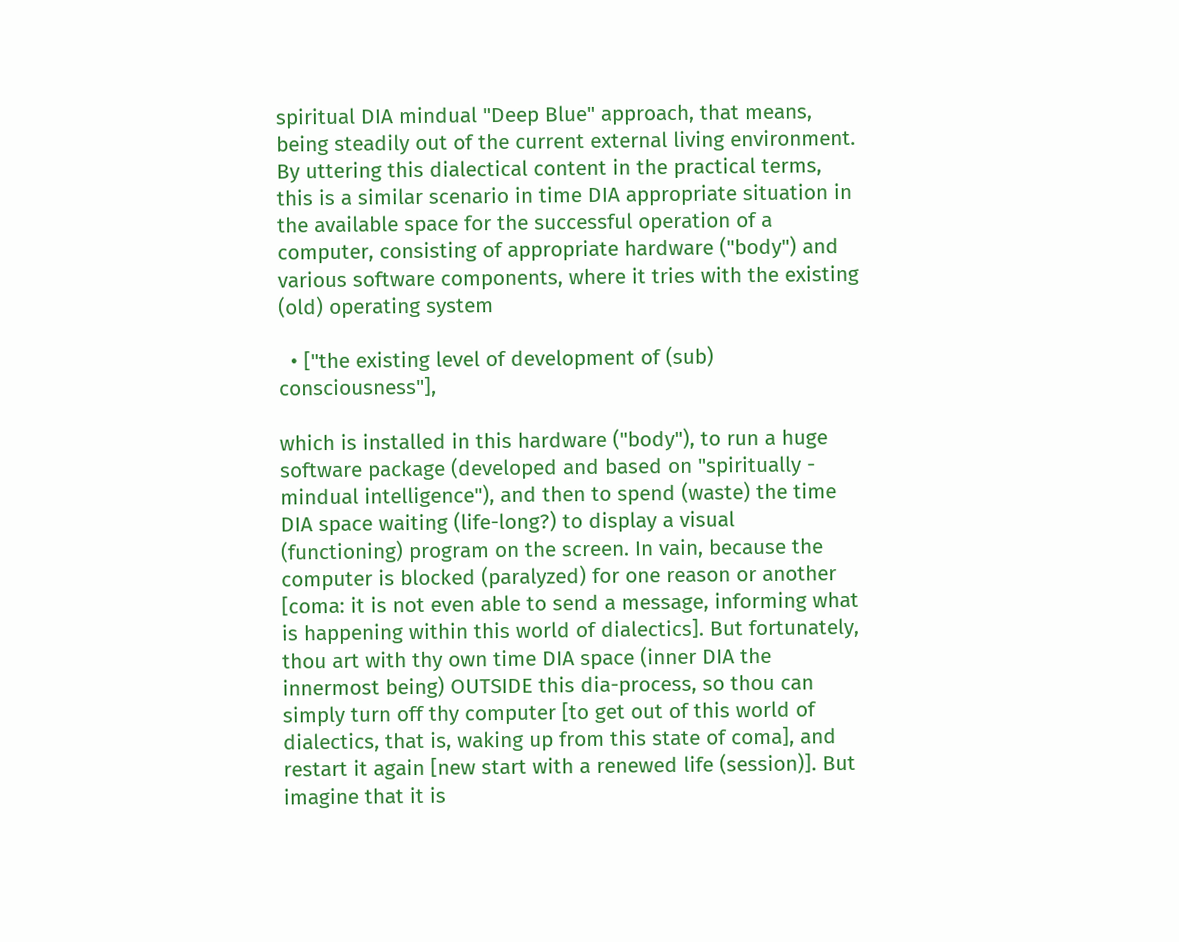spiritual DIA mindual "Deep Blue" approach, that means, being steadily out of the current external living environment. By uttering this dialectical content in the practical terms, this is a similar scenario in time DIA appropriate situation in the available space for the successful operation of a computer, consisting of appropriate hardware ("body") and various software components, where it tries with the existing (old) operating system

  • ["the existing level of development of (sub) consciousness"],

which is installed in this hardware ("body"), to run a huge software package (developed and based on "spiritually - mindual intelligence"), and then to spend (waste) the time DIA space waiting (life-long?) to display a visual (functioning) program on the screen. In vain, because the computer is blocked (paralyzed) for one reason or another [coma: it is not even able to send a message, informing what is happening within this world of dialectics]. But fortunately, thou art with thy own time DIA space (inner DIA the innermost being) OUTSIDE this dia-process, so thou can simply turn off thy computer [to get out of this world of dialectics, that is, waking up from this state of coma], and restart it again [new start with a renewed life (session)]. But imagine that it is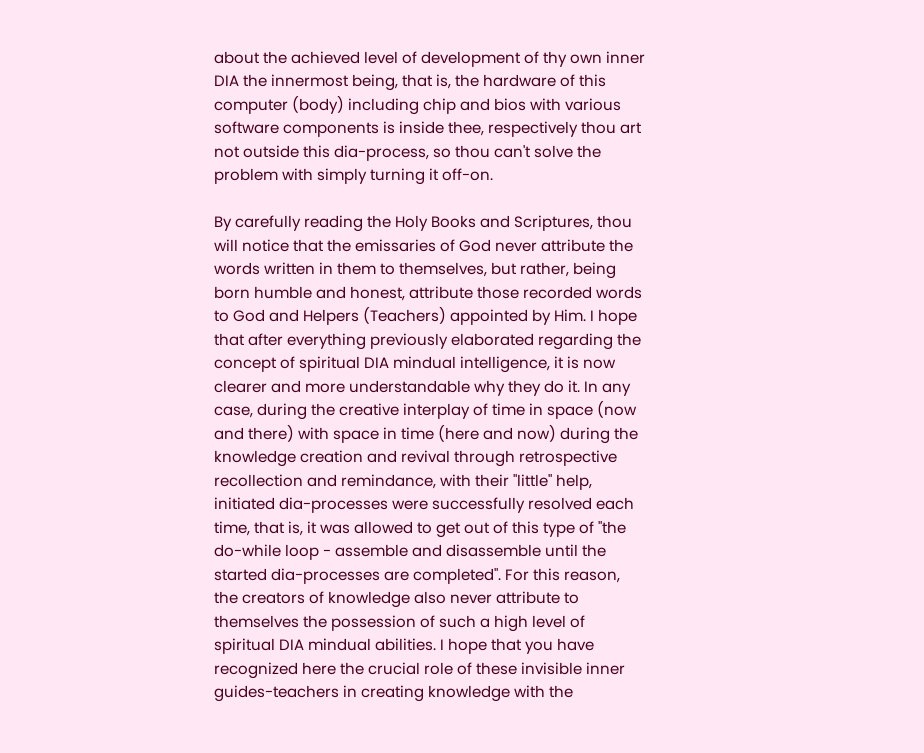about the achieved level of development of thy own inner DIA the innermost being, that is, the hardware of this computer (body) including chip and bios with various software components is inside thee, respectively thou art not outside this dia-process, so thou can't solve the problem with simply turning it off-on.

By carefully reading the Holy Books and Scriptures, thou will notice that the emissaries of God never attribute the words written in them to themselves, but rather, being born humble and honest, attribute those recorded words to God and Helpers (Teachers) appointed by Him. I hope that after everything previously elaborated regarding the concept of spiritual DIA mindual intelligence, it is now clearer and more understandable why they do it. In any case, during the creative interplay of time in space (now and there) with space in time (here and now) during the knowledge creation and revival through retrospective recollection and remindance, with their "little" help, initiated dia-processes were successfully resolved each time, that is, it was allowed to get out of this type of "the do-while loop - assemble and disassemble until the started dia-processes are completed". For this reason, the creators of knowledge also never attribute to themselves the possession of such a high level of spiritual DIA mindual abilities. I hope that you have recognized here the crucial role of these invisible inner guides-teachers in creating knowledge with the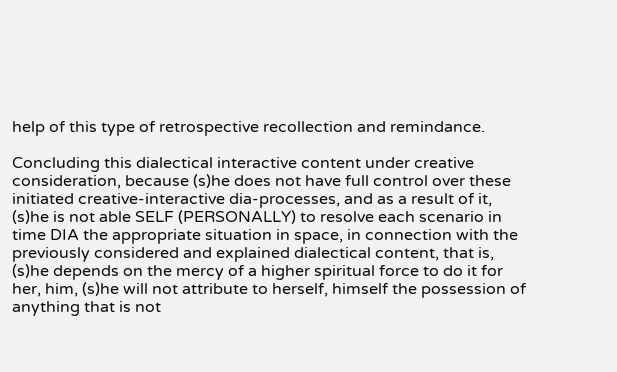help of this type of retrospective recollection and remindance.

Concluding this dialectical interactive content under creative consideration, because (s)he does not have full control over these initiated creative-interactive dia-processes, and as a result of it, (s)he is not able SELF (PERSONALLY) to resolve each scenario in time DIA the appropriate situation in space, in connection with the previously considered and explained dialectical content, that is, (s)he depends on the mercy of a higher spiritual force to do it for her, him, (s)he will not attribute to herself, himself the possession of anything that is not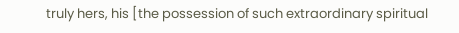truly hers, his [the possession of such extraordinary spiritual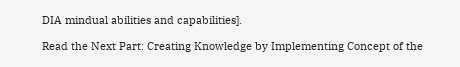DIA mindual abilities and capabilities].

Read the Next Part: Creating Knowledge by Implementing Concept of the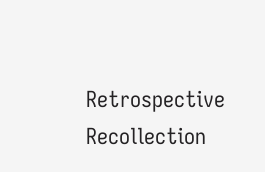Retrospective Recollection